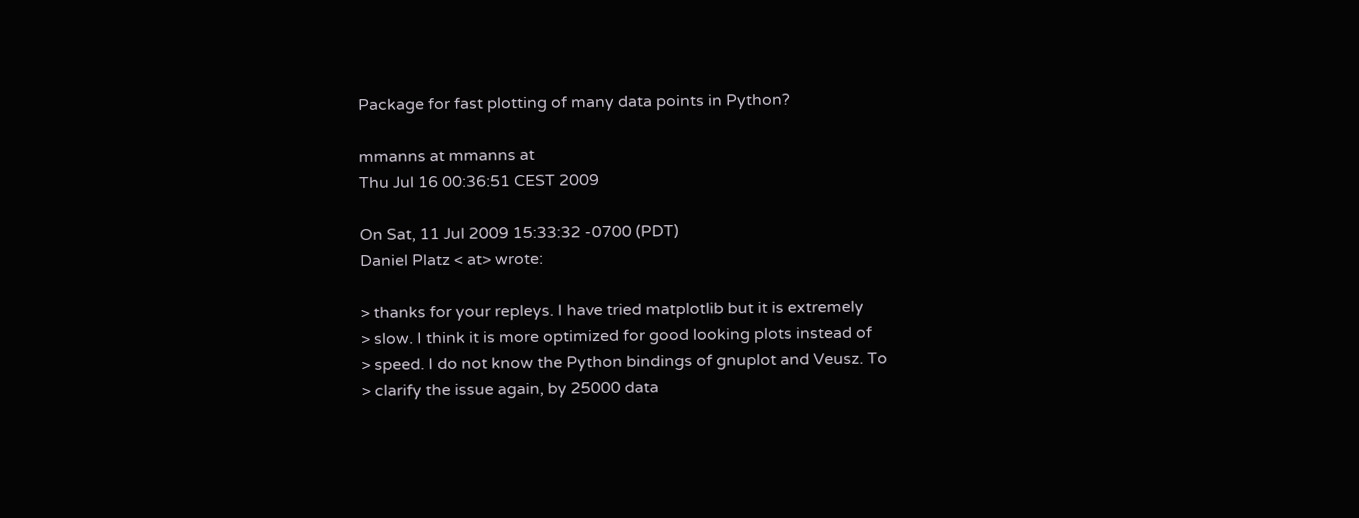Package for fast plotting of many data points in Python?

mmanns at mmanns at
Thu Jul 16 00:36:51 CEST 2009

On Sat, 11 Jul 2009 15:33:32 -0700 (PDT)
Daniel Platz < at> wrote:

> thanks for your repleys. I have tried matplotlib but it is extremely
> slow. I think it is more optimized for good looking plots instead of
> speed. I do not know the Python bindings of gnuplot and Veusz. To
> clarify the issue again, by 25000 data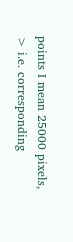points I mean 25000 pixels,
> i.e. corresponding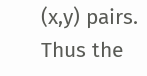(x,y) pairs. Thus the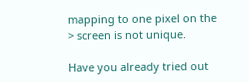mapping to one pixel on the
> screen is not unique.

Have you already tried out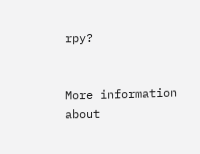rpy?


More information about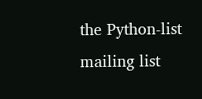the Python-list mailing list